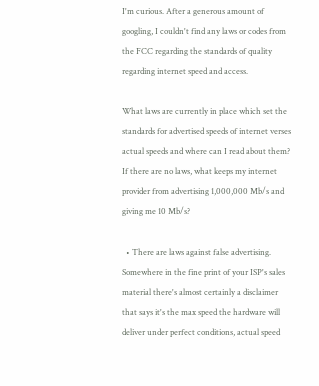I'm curious. After a generous amount of googling, I couldn't find any laws or codes from the FCC regarding the standards of quality regarding internet speed and access.

What laws are currently in place which set the standards for advertised speeds of internet verses actual speeds and where can I read about them? If there are no laws, what keeps my internet provider from advertising 1,000,000 Mb/s and giving me 10 Mb/s?

  • There are laws against false advertising. Somewhere in the fine print of your ISP's sales material there's almost certainly a disclaimer that says it's the max speed the hardware will deliver under perfect conditions, actual speed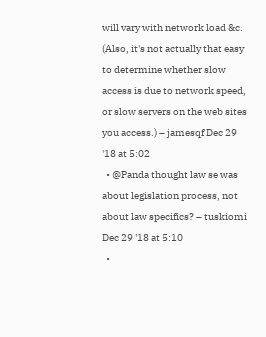will vary with network load &c. (Also, it's not actually that easy to determine whether slow access is due to network speed, or slow servers on the web sites you access.) – jamesqf Dec 29 '18 at 5:02
  • @Panda thought law se was about legislation process, not about law specifics? – tuskiomi Dec 29 '18 at 5:10
  •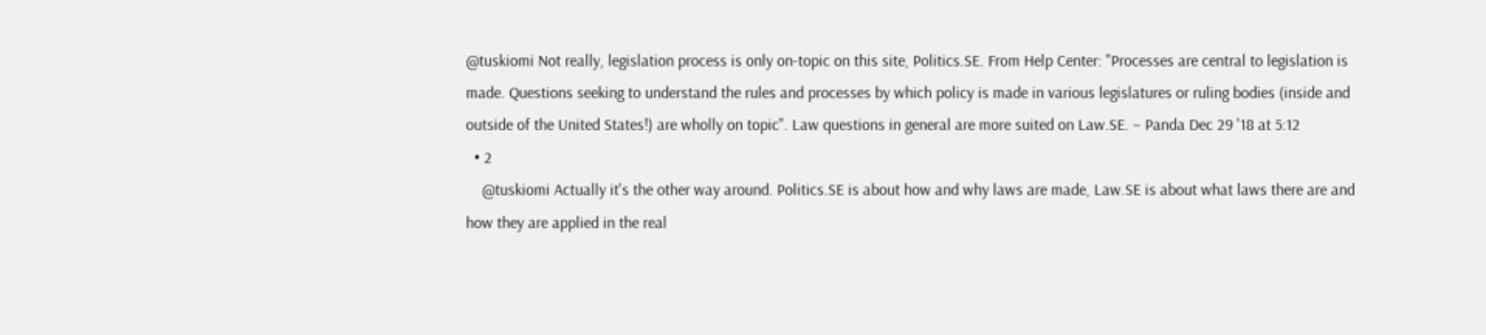@tuskiomi Not really, legislation process is only on-topic on this site, Politics.SE. From Help Center: "Processes are central to legislation is made. Questions seeking to understand the rules and processes by which policy is made in various legislatures or ruling bodies (inside and outside of the United States!) are wholly on topic". Law questions in general are more suited on Law.SE. – Panda Dec 29 '18 at 5:12
  • 2
    @tuskiomi Actually it's the other way around. Politics.SE is about how and why laws are made, Law.SE is about what laws there are and how they are applied in the real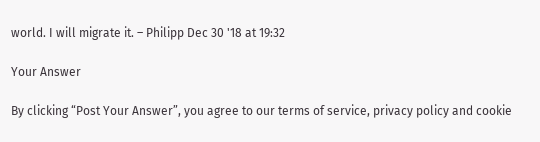world. I will migrate it. – Philipp Dec 30 '18 at 19:32

Your Answer

By clicking “Post Your Answer”, you agree to our terms of service, privacy policy and cookie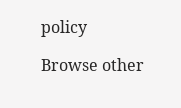policy

Browse other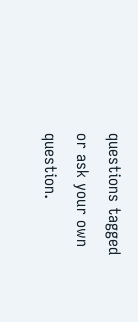questions tagged or ask your own question.